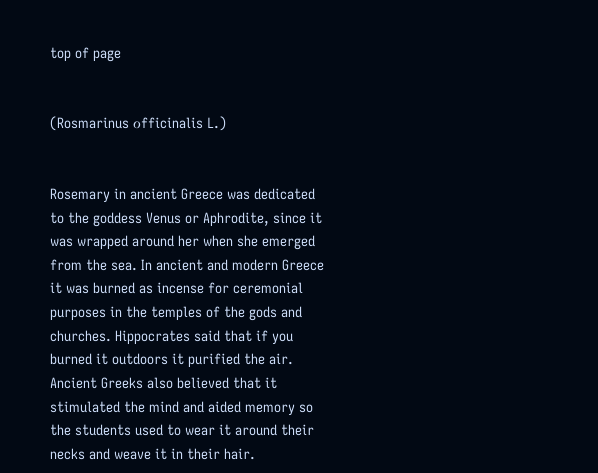top of page


(Rosmarinus οfficinalis L.)


Rosemary in ancient Greece was dedicated to the goddess Venus or Aphrodite, since it was wrapped around her when she emerged from the sea. In ancient and modern Greece it was burned as incense for ceremonial purposes in the temples of the gods and churches. Hippocrates said that if you burned it outdoors it purified the air. Ancient Greeks also believed that it stimulated the mind and aided memory so the students used to wear it around their necks and weave it in their hair.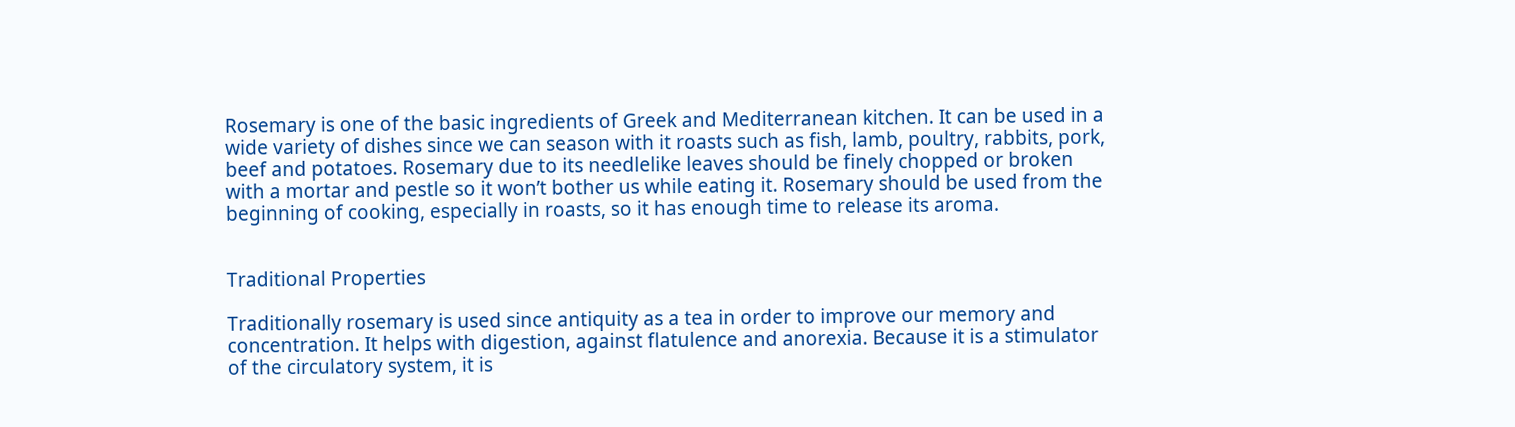Rosemary is one of the basic ingredients of Greek and Mediterranean kitchen. It can be used in a wide variety of dishes since we can season with it roasts such as fish, lamb, poultry, rabbits, pork, beef and potatoes. Rosemary due to its needlelike leaves should be finely chopped or broken with a mortar and pestle so it won’t bother us while eating it. Rosemary should be used from the beginning of cooking, especially in roasts, so it has enough time to release its aroma.


Traditional Properties

Traditionally rosemary is used since antiquity as a tea in order to improve our memory and concentration. It helps with digestion, against flatulence and anorexia. Because it is a stimulator of the circulatory system, it is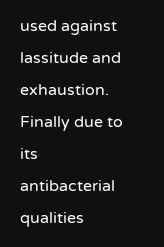used against lassitude and exhaustion. Finally due to its antibacterial qualities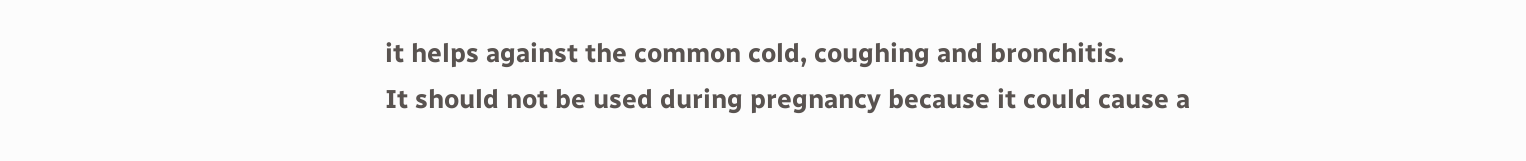it helps against the common cold, coughing and bronchitis.
It should not be used during pregnancy because it could cause a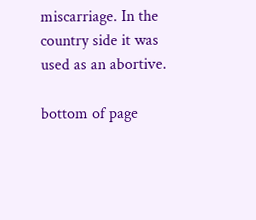miscarriage. In the country side it was used as an abortive.

bottom of page